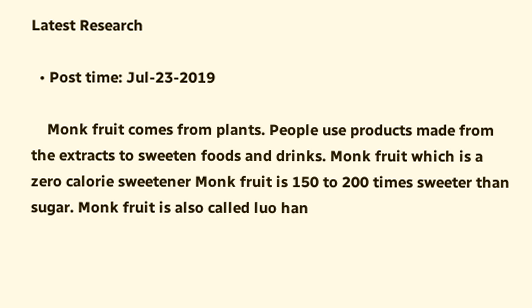Latest Research

  • Post time: Jul-23-2019

    Monk fruit comes from plants. People use products made from the extracts to sweeten foods and drinks. Monk fruit which is a zero calorie sweetener Monk fruit is 150 to 200 times sweeter than sugar. Monk fruit is also called luo han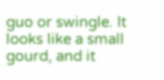guo or swingle. It looks like a small gourd, and it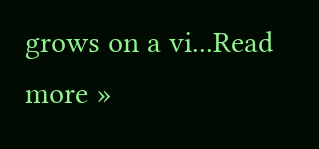grows on a vi...Read more »